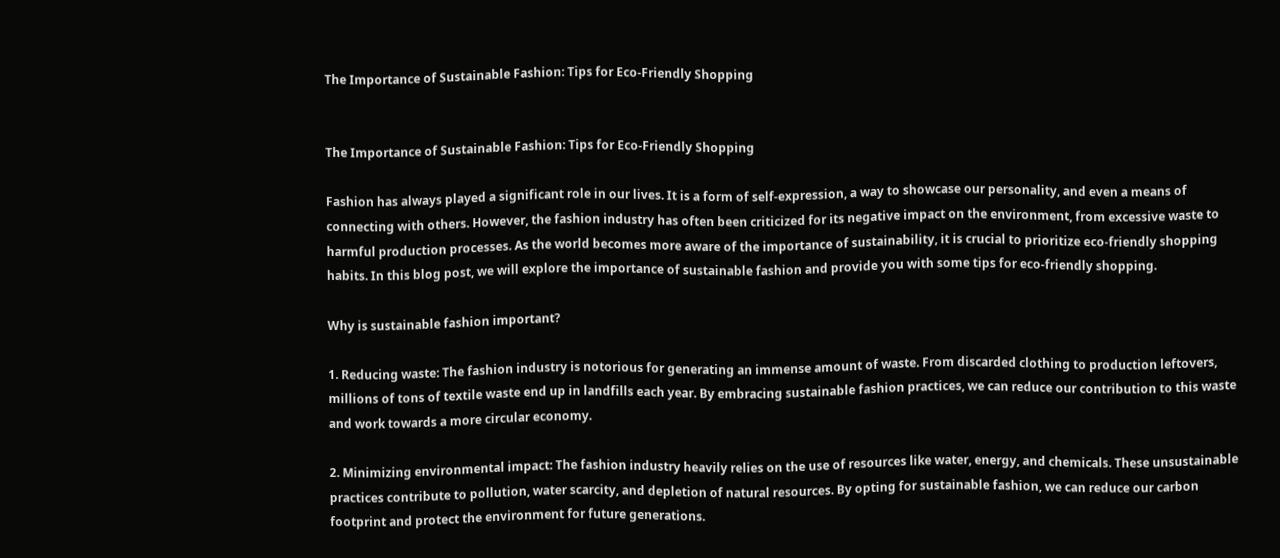The Importance of Sustainable Fashion: Tips for Eco-Friendly Shopping


The Importance of Sustainable Fashion: Tips for Eco-Friendly Shopping

Fashion has always played a significant role in our lives. It is a form of self-expression, a way to showcase our personality, and even a means of connecting with others. However, the fashion industry has often been criticized for its negative impact on the environment, from excessive waste to harmful production processes. As the world becomes more aware of the importance of sustainability, it is crucial to prioritize eco-friendly shopping habits. In this blog post, we will explore the importance of sustainable fashion and provide you with some tips for eco-friendly shopping.

Why is sustainable fashion important?

1. Reducing waste: The fashion industry is notorious for generating an immense amount of waste. From discarded clothing to production leftovers, millions of tons of textile waste end up in landfills each year. By embracing sustainable fashion practices, we can reduce our contribution to this waste and work towards a more circular economy.

2. Minimizing environmental impact: The fashion industry heavily relies on the use of resources like water, energy, and chemicals. These unsustainable practices contribute to pollution, water scarcity, and depletion of natural resources. By opting for sustainable fashion, we can reduce our carbon footprint and protect the environment for future generations.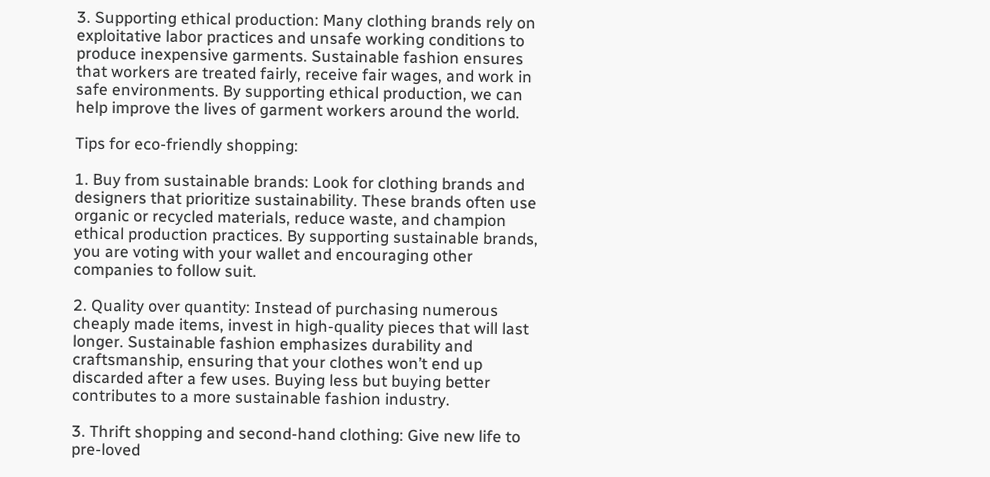3. Supporting ethical production: Many clothing brands rely on exploitative labor practices and unsafe working conditions to produce inexpensive garments. Sustainable fashion ensures that workers are treated fairly, receive fair wages, and work in safe environments. By supporting ethical production, we can help improve the lives of garment workers around the world.

Tips for eco-friendly shopping:

1. Buy from sustainable brands: Look for clothing brands and designers that prioritize sustainability. These brands often use organic or recycled materials, reduce waste, and champion ethical production practices. By supporting sustainable brands, you are voting with your wallet and encouraging other companies to follow suit.

2. Quality over quantity: Instead of purchasing numerous cheaply made items, invest in high-quality pieces that will last longer. Sustainable fashion emphasizes durability and craftsmanship, ensuring that your clothes won’t end up discarded after a few uses. Buying less but buying better contributes to a more sustainable fashion industry.

3. Thrift shopping and second-hand clothing: Give new life to pre-loved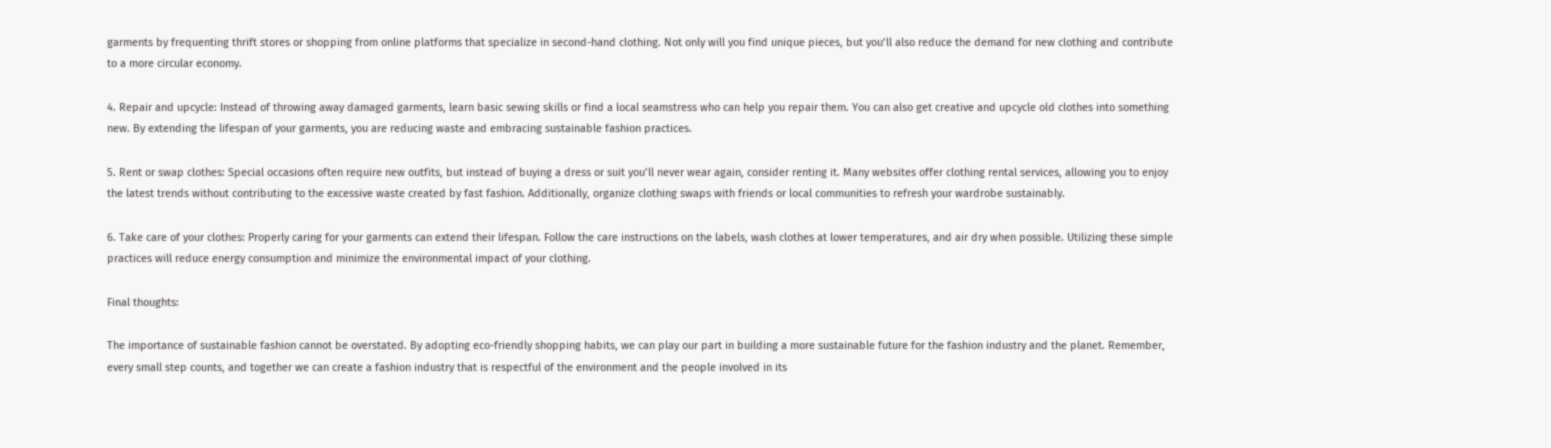garments by frequenting thrift stores or shopping from online platforms that specialize in second-hand clothing. Not only will you find unique pieces, but you’ll also reduce the demand for new clothing and contribute to a more circular economy.

4. Repair and upcycle: Instead of throwing away damaged garments, learn basic sewing skills or find a local seamstress who can help you repair them. You can also get creative and upcycle old clothes into something new. By extending the lifespan of your garments, you are reducing waste and embracing sustainable fashion practices.

5. Rent or swap clothes: Special occasions often require new outfits, but instead of buying a dress or suit you’ll never wear again, consider renting it. Many websites offer clothing rental services, allowing you to enjoy the latest trends without contributing to the excessive waste created by fast fashion. Additionally, organize clothing swaps with friends or local communities to refresh your wardrobe sustainably.

6. Take care of your clothes: Properly caring for your garments can extend their lifespan. Follow the care instructions on the labels, wash clothes at lower temperatures, and air dry when possible. Utilizing these simple practices will reduce energy consumption and minimize the environmental impact of your clothing.

Final thoughts:

The importance of sustainable fashion cannot be overstated. By adopting eco-friendly shopping habits, we can play our part in building a more sustainable future for the fashion industry and the planet. Remember, every small step counts, and together we can create a fashion industry that is respectful of the environment and the people involved in its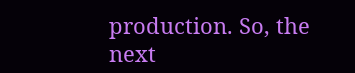production. So, the next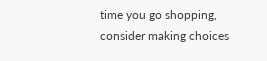time you go shopping, consider making choices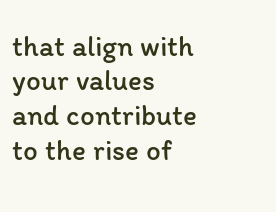that align with your values and contribute to the rise of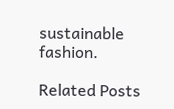sustainable fashion.

Related Posts